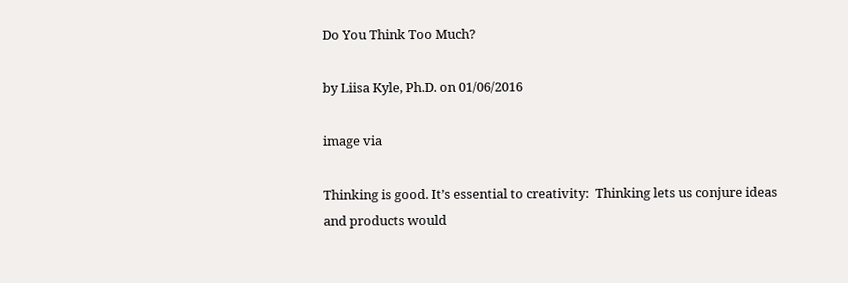Do You Think Too Much?

by Liisa Kyle, Ph.D. on 01/06/2016

image via

Thinking is good. It’s essential to creativity:  Thinking lets us conjure ideas and products would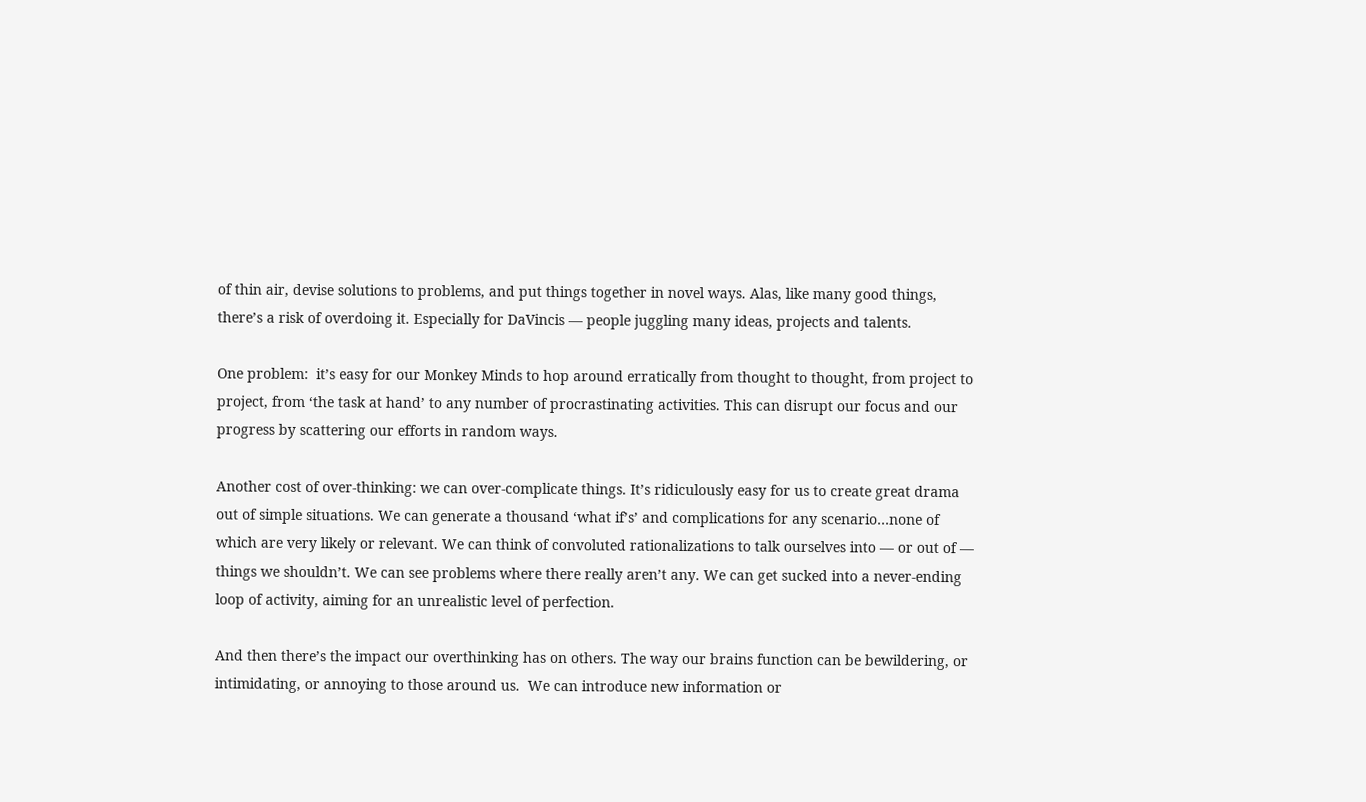of thin air, devise solutions to problems, and put things together in novel ways. Alas, like many good things, there’s a risk of overdoing it. Especially for DaVincis — people juggling many ideas, projects and talents.

One problem:  it’s easy for our Monkey Minds to hop around erratically from thought to thought, from project to project, from ‘the task at hand’ to any number of procrastinating activities. This can disrupt our focus and our progress by scattering our efforts in random ways.

Another cost of over-thinking: we can over-complicate things. It’s ridiculously easy for us to create great drama out of simple situations. We can generate a thousand ‘what if’s’ and complications for any scenario…none of which are very likely or relevant. We can think of convoluted rationalizations to talk ourselves into — or out of — things we shouldn’t. We can see problems where there really aren’t any. We can get sucked into a never-ending loop of activity, aiming for an unrealistic level of perfection.

And then there’s the impact our overthinking has on others. The way our brains function can be bewildering, or intimidating, or annoying to those around us.  We can introduce new information or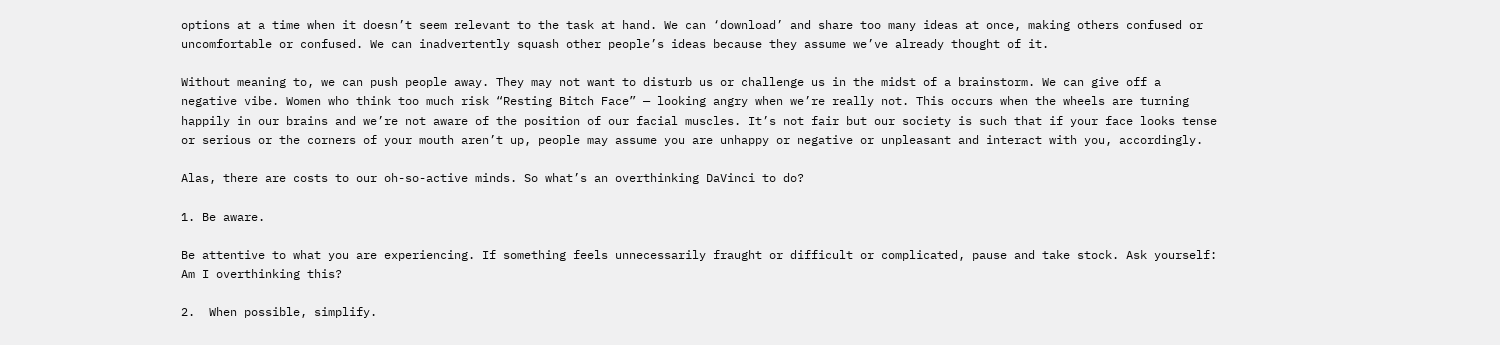options at a time when it doesn’t seem relevant to the task at hand. We can ‘download’ and share too many ideas at once, making others confused or uncomfortable or confused. We can inadvertently squash other people’s ideas because they assume we’ve already thought of it.

Without meaning to, we can push people away. They may not want to disturb us or challenge us in the midst of a brainstorm. We can give off a negative vibe. Women who think too much risk “Resting Bitch Face” — looking angry when we’re really not. This occurs when the wheels are turning happily in our brains and we’re not aware of the position of our facial muscles. It’s not fair but our society is such that if your face looks tense or serious or the corners of your mouth aren’t up, people may assume you are unhappy or negative or unpleasant and interact with you, accordingly.

Alas, there are costs to our oh-so-active minds. So what’s an overthinking DaVinci to do?

1. Be aware.

Be attentive to what you are experiencing. If something feels unnecessarily fraught or difficult or complicated, pause and take stock. Ask yourself: Am I overthinking this?

2.  When possible, simplify.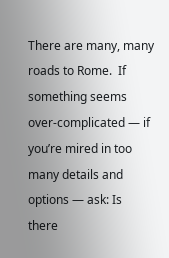There are many, many roads to Rome.  If something seems over-complicated — if you’re mired in too many details and options — ask: Is there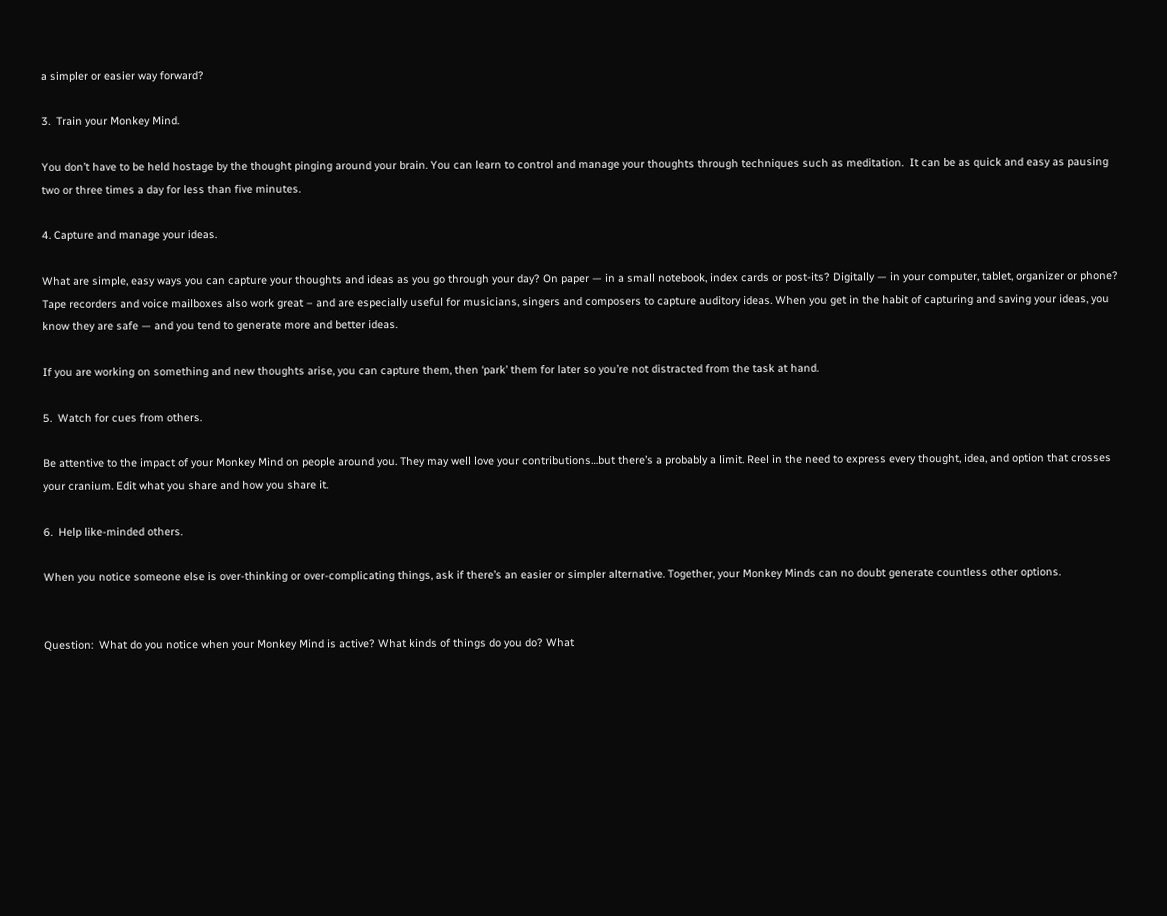a simpler or easier way forward?

3.  Train your Monkey Mind.

You don’t have to be held hostage by the thought pinging around your brain. You can learn to control and manage your thoughts through techniques such as meditation.  It can be as quick and easy as pausing two or three times a day for less than five minutes.

4. Capture and manage your ideas.

What are simple, easy ways you can capture your thoughts and ideas as you go through your day? On paper — in a small notebook, index cards or post-its? Digitally — in your computer, tablet, organizer or phone? Tape recorders and voice mailboxes also work great – and are especially useful for musicians, singers and composers to capture auditory ideas. When you get in the habit of capturing and saving your ideas, you know they are safe — and you tend to generate more and better ideas.

If you are working on something and new thoughts arise, you can capture them, then ‘park’ them for later so you’re not distracted from the task at hand.

5.  Watch for cues from others.

Be attentive to the impact of your Monkey Mind on people around you. They may well love your contributions…but there’s a probably a limit. Reel in the need to express every thought, idea, and option that crosses your cranium. Edit what you share and how you share it.

6.  Help like-minded others.

When you notice someone else is over-thinking or over-complicating things, ask if there’s an easier or simpler alternative. Together, your Monkey Minds can no doubt generate countless other options.


Question:  What do you notice when your Monkey Mind is active? What kinds of things do you do? What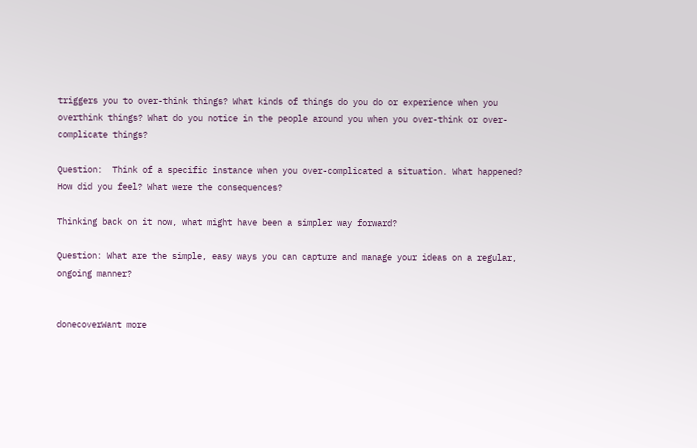triggers you to over-think things? What kinds of things do you do or experience when you overthink things? What do you notice in the people around you when you over-think or over-complicate things?

Question:  Think of a specific instance when you over-complicated a situation. What happened? How did you feel? What were the consequences?

Thinking back on it now, what might have been a simpler way forward?

Question: What are the simple, easy ways you can capture and manage your ideas on a regular, ongoing manner?


donecoverWant more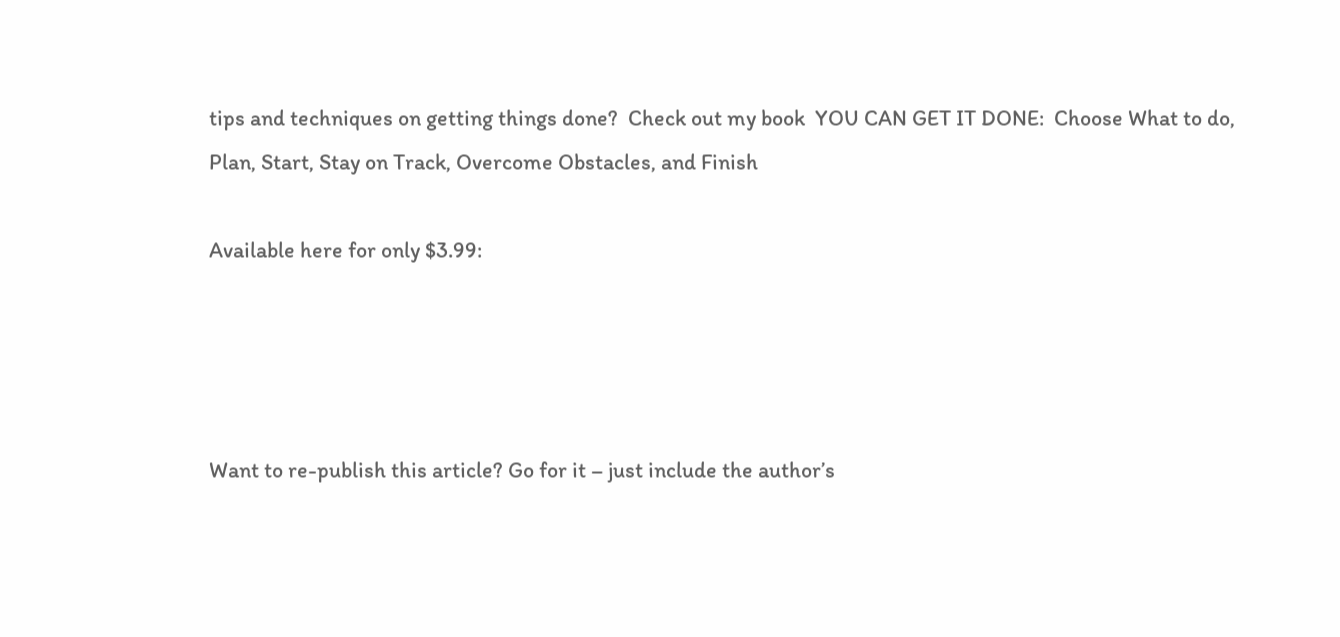tips and techniques on getting things done?  Check out my book  YOU CAN GET IT DONE:  Choose What to do, Plan, Start, Stay on Track, Overcome Obstacles, and Finish

Available here for only $3.99:




Want to re-publish this article? Go for it – just include the author’s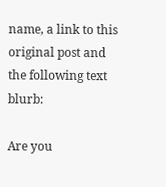name, a link to this original post and the following text blurb:

Are you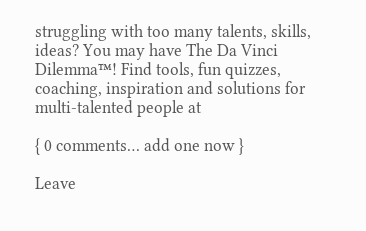struggling with too many talents, skills, ideas? You may have The Da Vinci Dilemma™! Find tools, fun quizzes, coaching, inspiration and solutions for multi-talented people at

{ 0 comments… add one now }

Leave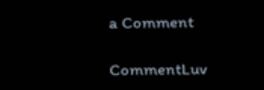a Comment

CommentLuv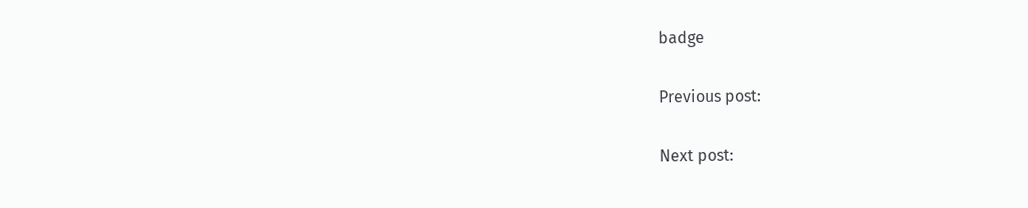badge

Previous post:

Next post: